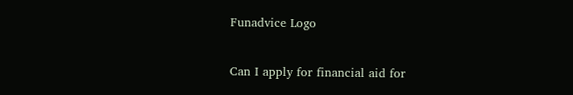Funadvice Logo

Can I apply for financial aid for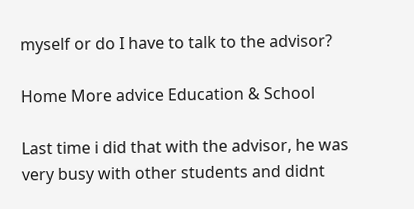myself or do I have to talk to the advisor?

Home More advice Education & School

Last time i did that with the advisor, he was very busy with other students and didnt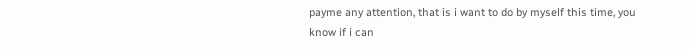payme any attention, that is i want to do by myself this time, you know if i can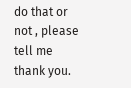do that or not , please tell me thank you.